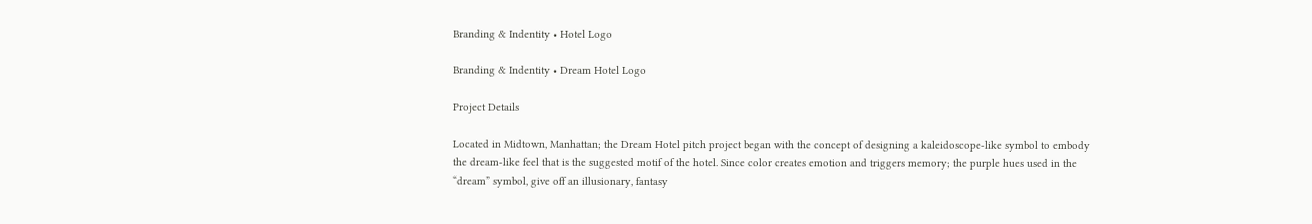Branding & Indentity • Hotel Logo

Branding & Indentity • Dream Hotel Logo

Project Details

Located in Midtown, Manhattan; the Dream Hotel pitch project began with the concept of designing a kaleidoscope-like symbol to embody the dream-like feel that is the suggested motif of the hotel. Since color creates emotion and triggers memory; the purple hues used in the “dream” symbol, give off an illusionary, fantasy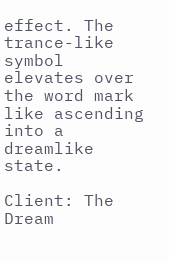effect. The trance-like symbol elevates over the word mark like ascending into a dreamlike state.

Client: The Dream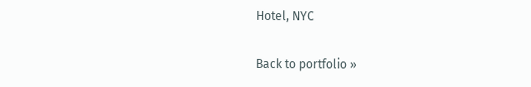Hotel, NYC

Back to portfolio »